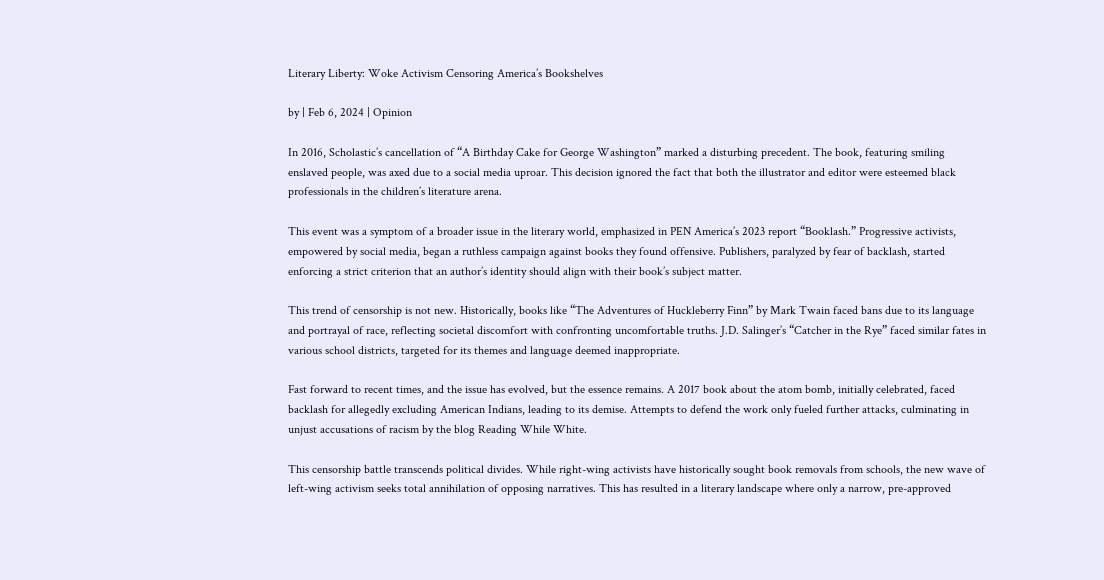Literary Liberty: Woke Activism Censoring America’s Bookshelves

by | Feb 6, 2024 | Opinion

In 2016, Scholastic’s cancellation of “A Birthday Cake for George Washington” marked a disturbing precedent. The book, featuring smiling enslaved people, was axed due to a social media uproar. This decision ignored the fact that both the illustrator and editor were esteemed black professionals in the children’s literature arena.

This event was a symptom of a broader issue in the literary world, emphasized in PEN America’s 2023 report “Booklash.” Progressive activists, empowered by social media, began a ruthless campaign against books they found offensive. Publishers, paralyzed by fear of backlash, started enforcing a strict criterion that an author’s identity should align with their book’s subject matter.

This trend of censorship is not new. Historically, books like “The Adventures of Huckleberry Finn” by Mark Twain faced bans due to its language and portrayal of race, reflecting societal discomfort with confronting uncomfortable truths. J.D. Salinger’s “Catcher in the Rye” faced similar fates in various school districts, targeted for its themes and language deemed inappropriate.

Fast forward to recent times, and the issue has evolved, but the essence remains. A 2017 book about the atom bomb, initially celebrated, faced backlash for allegedly excluding American Indians, leading to its demise. Attempts to defend the work only fueled further attacks, culminating in unjust accusations of racism by the blog Reading While White.

This censorship battle transcends political divides. While right-wing activists have historically sought book removals from schools, the new wave of left-wing activism seeks total annihilation of opposing narratives. This has resulted in a literary landscape where only a narrow, pre-approved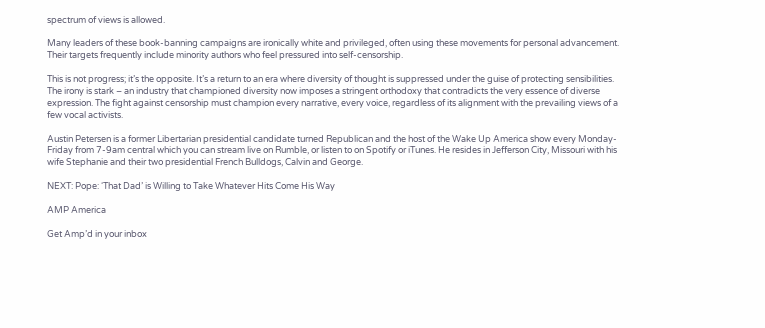spectrum of views is allowed.

Many leaders of these book-banning campaigns are ironically white and privileged, often using these movements for personal advancement. Their targets frequently include minority authors who feel pressured into self-censorship.

This is not progress; it’s the opposite. It’s a return to an era where diversity of thought is suppressed under the guise of protecting sensibilities. The irony is stark – an industry that championed diversity now imposes a stringent orthodoxy that contradicts the very essence of diverse expression. The fight against censorship must champion every narrative, every voice, regardless of its alignment with the prevailing views of a few vocal activists.

Austin Petersen is a former Libertarian presidential candidate turned Republican and the host of the Wake Up America show every Monday-Friday from 7-9am central which you can stream live on Rumble, or listen to on Spotify or iTunes. He resides in Jefferson City, Missouri with his wife Stephanie and their two presidential French Bulldogs, Calvin and George.

NEXT: Pope: ‘That Dad’ is Willing to Take Whatever Hits Come His Way

AMP America

Get Amp’d in your inbox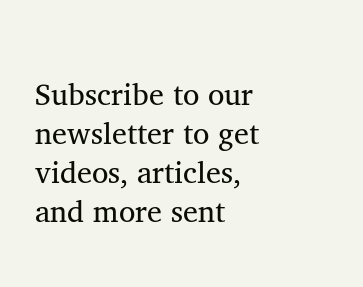Subscribe to our newsletter to get videos, articles, and more sent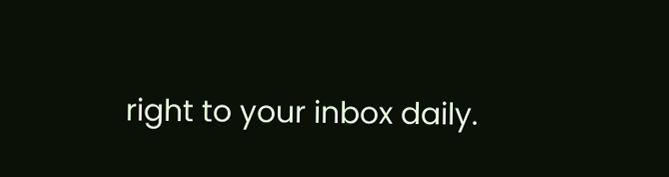right to your inbox daily.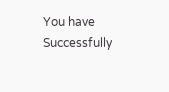You have Successfully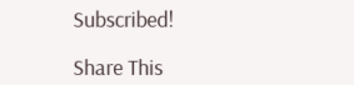Subscribed!

Share This